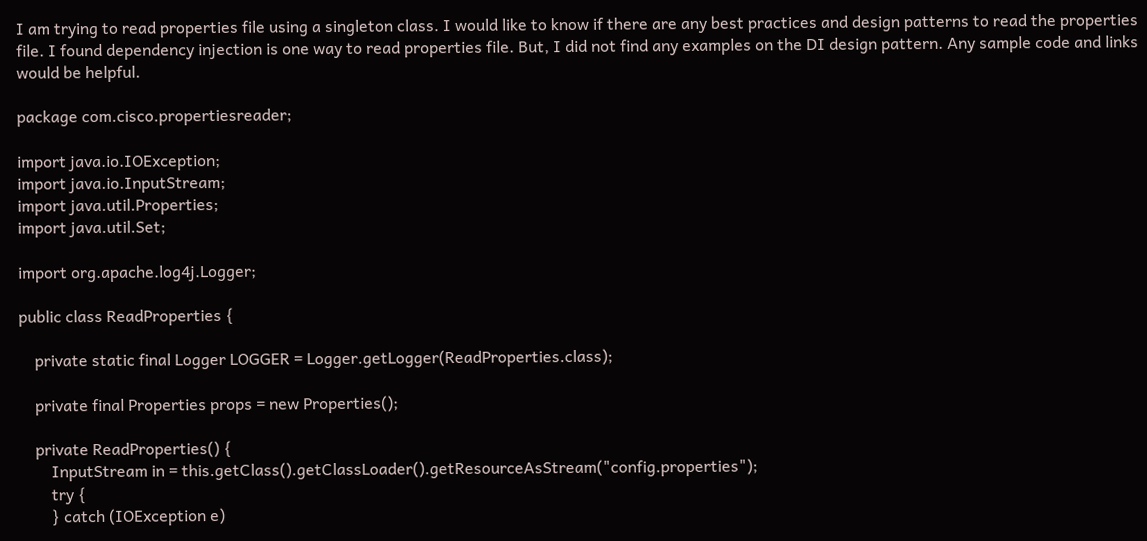I am trying to read properties file using a singleton class. I would like to know if there are any best practices and design patterns to read the properties file. I found dependency injection is one way to read properties file. But, I did not find any examples on the DI design pattern. Any sample code and links would be helpful.

package com.cisco.propertiesreader;

import java.io.IOException;
import java.io.InputStream;
import java.util.Properties;
import java.util.Set;

import org.apache.log4j.Logger;

public class ReadProperties {

    private static final Logger LOGGER = Logger.getLogger(ReadProperties.class);

    private final Properties props = new Properties();

    private ReadProperties() {
        InputStream in = this.getClass().getClassLoader().getResourceAsStream("config.properties");
        try {
        } catch (IOException e)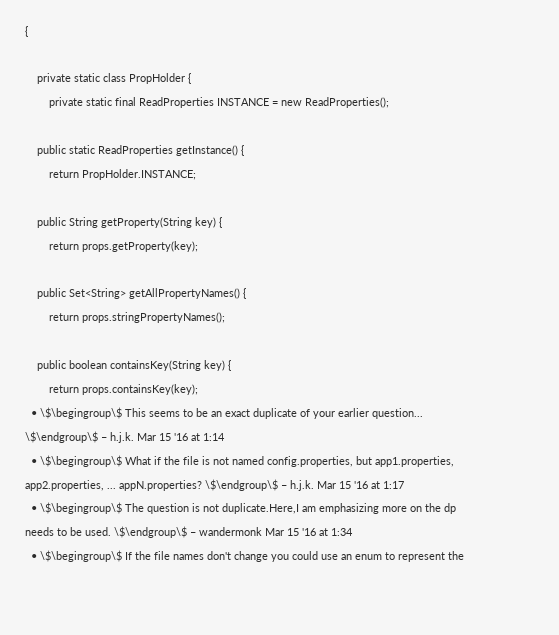{

    private static class PropHolder {
        private static final ReadProperties INSTANCE = new ReadProperties();

    public static ReadProperties getInstance() {
        return PropHolder.INSTANCE;

    public String getProperty(String key) {
        return props.getProperty(key);

    public Set<String> getAllPropertyNames() {
        return props.stringPropertyNames();

    public boolean containsKey(String key) {
        return props.containsKey(key);
  • \$\begingroup\$ This seems to be an exact duplicate of your earlier question... \$\endgroup\$ – h.j.k. Mar 15 '16 at 1:14
  • \$\begingroup\$ What if the file is not named config.properties, but app1.properties, app2.properties, ... appN.properties? \$\endgroup\$ – h.j.k. Mar 15 '16 at 1:17
  • \$\begingroup\$ The question is not duplicate.Here,I am emphasizing more on the dp needs to be used. \$\endgroup\$ – wandermonk Mar 15 '16 at 1:34
  • \$\begingroup\$ If the file names don't change you could use an enum to represent the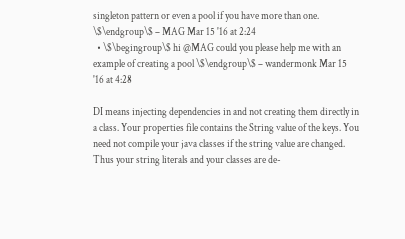singleton pattern or even a pool if you have more than one. \$\endgroup\$ – MAG Mar 15 '16 at 2:24
  • \$\begingroup\$ hi @MAG could you please help me with an example of creating a pool \$\endgroup\$ – wandermonk Mar 15 '16 at 4:28

DI means injecting dependencies in and not creating them directly in a class. Your properties file contains the String value of the keys. You need not compile your java classes if the string value are changed. Thus your string literals and your classes are de-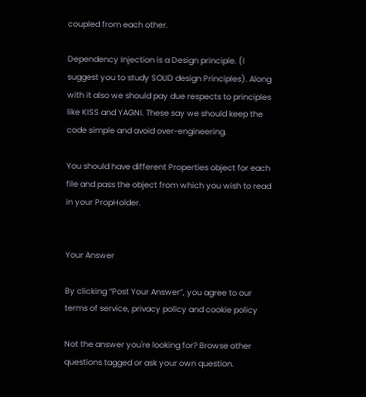coupled from each other.

Dependency Injection is a Design principle. (I suggest you to study SOLID design Principles). Along with it also we should pay due respects to principles like KISS and YAGNI. These say we should keep the code simple and avoid over-engineering.

You should have different Properties object for each file and pass the object from which you wish to read in your PropHolder.


Your Answer

By clicking “Post Your Answer”, you agree to our terms of service, privacy policy and cookie policy

Not the answer you're looking for? Browse other questions tagged or ask your own question.